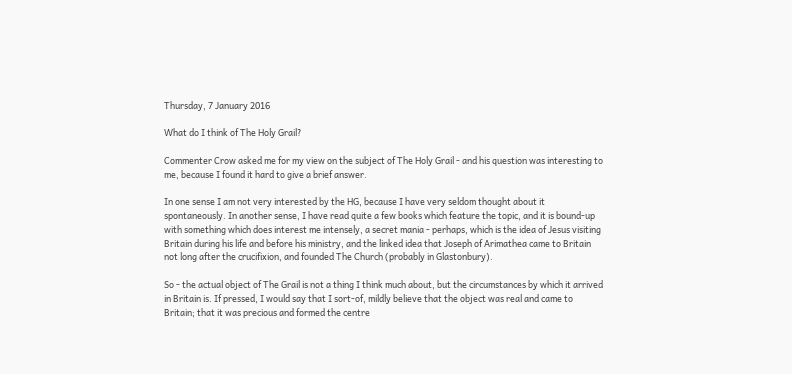Thursday, 7 January 2016

What do I think of The Holy Grail?

Commenter Crow asked me for my view on the subject of The Holy Grail - and his question was interesting to me, because I found it hard to give a brief answer.

In one sense I am not very interested by the HG, because I have very seldom thought about it spontaneously. In another sense, I have read quite a few books which feature the topic, and it is bound-up with something which does interest me intensely, a secret mania - perhaps, which is the idea of Jesus visiting Britain during his life and before his ministry, and the linked idea that Joseph of Arimathea came to Britain not long after the crucifixion, and founded The Church (probably in Glastonbury).

So - the actual object of The Grail is not a thing I think much about, but the circumstances by which it arrived in Britain is. If pressed, I would say that I sort-of, mildly believe that the object was real and came to Britain; that it was precious and formed the centre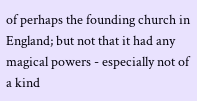of perhaps the founding church in England; but not that it had any magical powers - especially not of a kind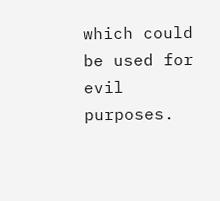which could be used for evil purposes.